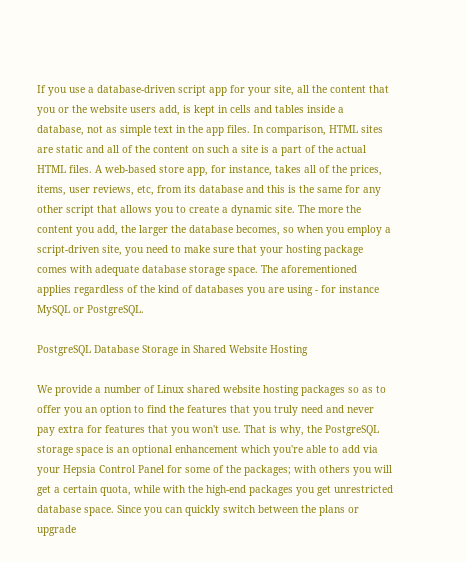If you use a database-driven script app for your site, all the content that you or the website users add, is kept in cells and tables inside a database, not as simple text in the app files. In comparison, HTML sites are static and all of the content on such a site is a part of the actual HTML files. A web-based store app, for instance, takes all of the prices, items, user reviews, etc, from its database and this is the same for any other script that allows you to create a dynamic site. The more the content you add, the larger the database becomes, so when you employ a script-driven site, you need to make sure that your hosting package comes with adequate database storage space. The aforementioned applies regardless of the kind of databases you are using - for instance MySQL or PostgreSQL.

PostgreSQL Database Storage in Shared Website Hosting

We provide a number of Linux shared website hosting packages so as to offer you an option to find the features that you truly need and never pay extra for features that you won't use. That is why, the PostgreSQL storage space is an optional enhancement which you're able to add via your Hepsia Control Panel for some of the packages; with others you will get a certain quota, while with the high-end packages you get unrestricted database space. Since you can quickly switch between the plans or upgrade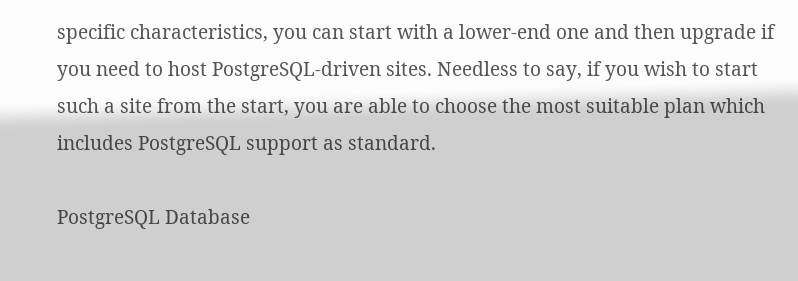specific characteristics, you can start with a lower-end one and then upgrade if you need to host PostgreSQL-driven sites. Needless to say, if you wish to start such a site from the start, you are able to choose the most suitable plan which includes PostgreSQL support as standard.

PostgreSQL Database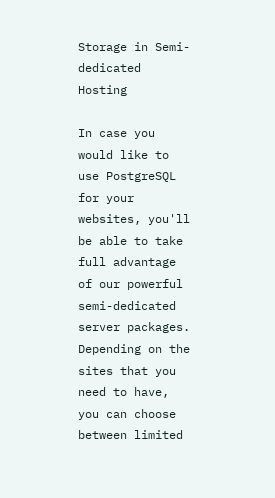Storage in Semi-dedicated Hosting

In case you would like to use PostgreSQL for your websites, you'll be able to take full advantage of our powerful semi-dedicated server packages. Depending on the sites that you need to have, you can choose between limited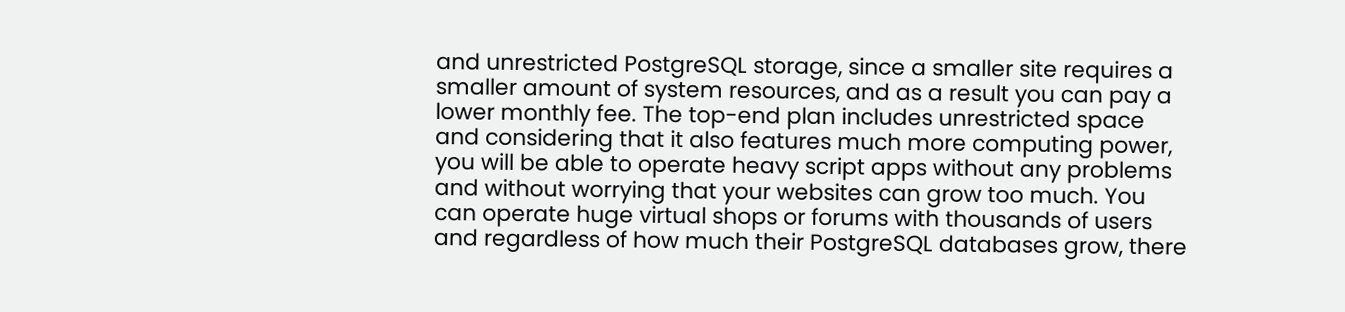and unrestricted PostgreSQL storage, since a smaller site requires a smaller amount of system resources, and as a result you can pay a lower monthly fee. The top-end plan includes unrestricted space and considering that it also features much more computing power, you will be able to operate heavy script apps without any problems and without worrying that your websites can grow too much. You can operate huge virtual shops or forums with thousands of users and regardless of how much their PostgreSQL databases grow, there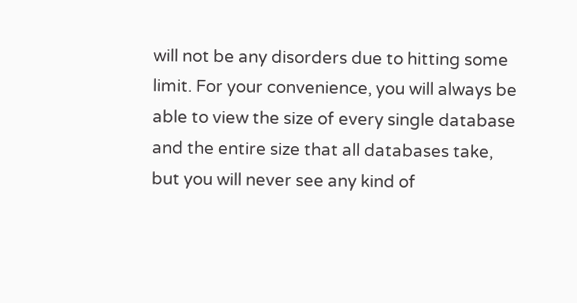will not be any disorders due to hitting some limit. For your convenience, you will always be able to view the size of every single database and the entire size that all databases take, but you will never see any kind of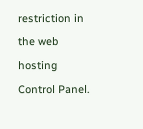restriction in the web hosting Control Panel.